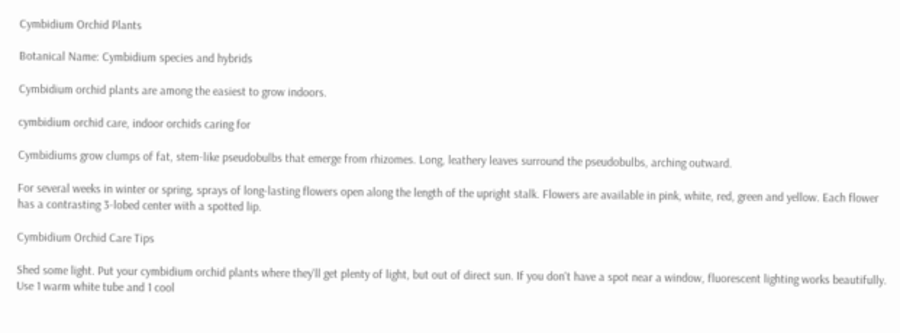Cymbidium Orchid Plants

Botanical Name: Cymbidium species and hybrids

Cymbidium orchid plants are among the easiest to grow indoors.

cymbidium orchid care, indoor orchids caring for

Cymbidiums grow clumps of fat, stem-like pseudobulbs that emerge from rhizomes. Long, leathery leaves surround the pseudobulbs, arching outward.

For several weeks in winter or spring, sprays of long-lasting flowers open along the length of the upright stalk. Flowers are available in pink, white, red, green and yellow. Each flower has a contrasting 3-lobed center with a spotted lip.

Cymbidium Orchid Care Tips

Shed some light. Put your cymbidium orchid plants where they'll get plenty of light, but out of direct sun. If you don't have a spot near a window, fluorescent lighting works beautifully. Use 1 warm white tube and 1 cool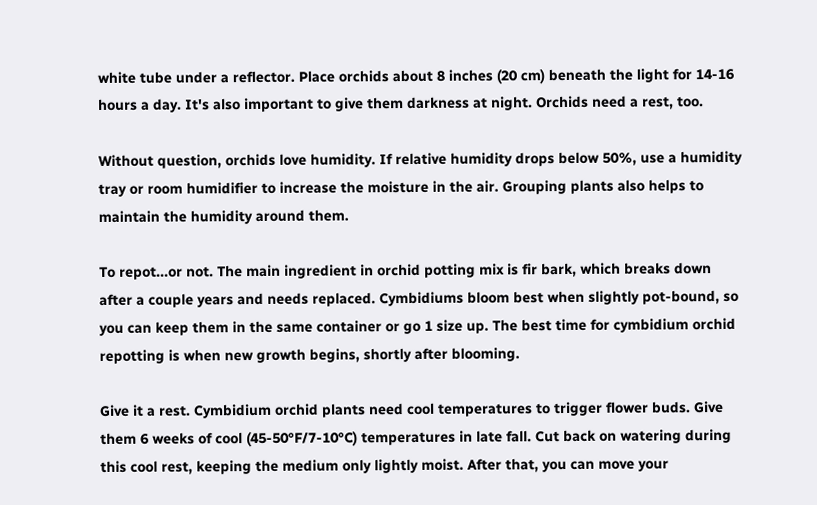white tube under a reflector. Place orchids about 8 inches (20 cm) beneath the light for 14-16 hours a day. It's also important to give them darkness at night. Orchids need a rest, too.

Without question, orchids love humidity. If relative humidity drops below 50%, use a humidity tray or room humidifier to increase the moisture in the air. Grouping plants also helps to maintain the humidity around them.

To repot...or not. The main ingredient in orchid potting mix is fir bark, which breaks down after a couple years and needs replaced. Cymbidiums bloom best when slightly pot-bound, so you can keep them in the same container or go 1 size up. The best time for cymbidium orchid repotting is when new growth begins, shortly after blooming.

Give it a rest. Cymbidium orchid plants need cool temperatures to trigger flower buds. Give them 6 weeks of cool (45-50°F/7-10°C) temperatures in late fall. Cut back on watering during this cool rest, keeping the medium only lightly moist. After that, you can move your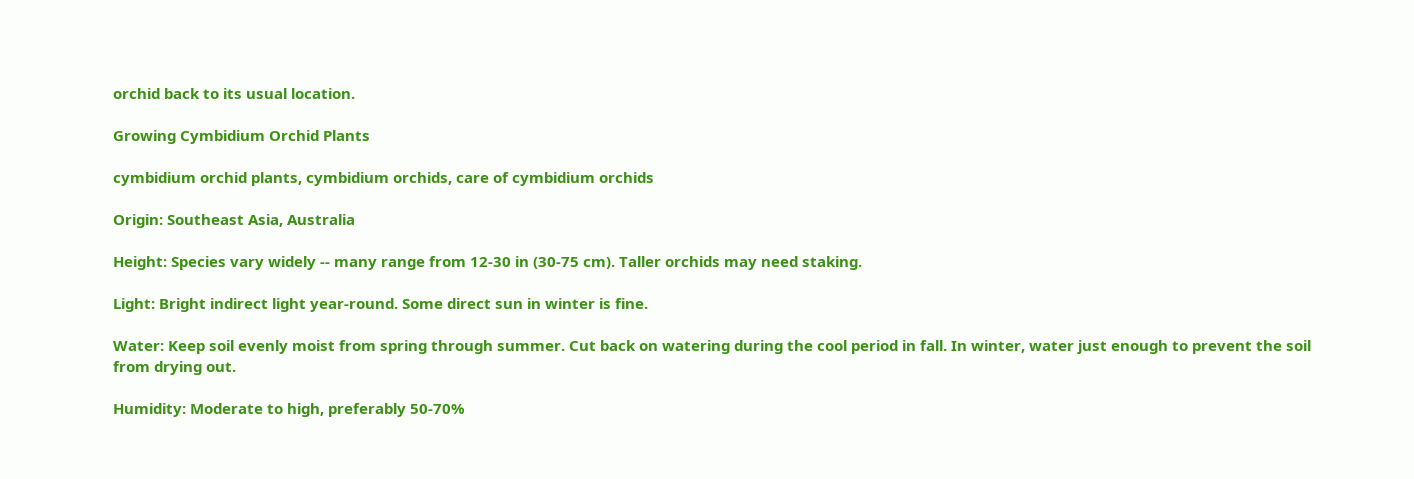orchid back to its usual location.

Growing Cymbidium Orchid Plants

cymbidium orchid plants, cymbidium orchids, care of cymbidium orchids

Origin: Southeast Asia, Australia

Height: Species vary widely -- many range from 12-30 in (30-75 cm). Taller orchids may need staking.

Light: Bright indirect light year-round. Some direct sun in winter is fine.

Water: Keep soil evenly moist from spring through summer. Cut back on watering during the cool period in fall. In winter, water just enough to prevent the soil from drying out.

Humidity: Moderate to high, preferably 50-70%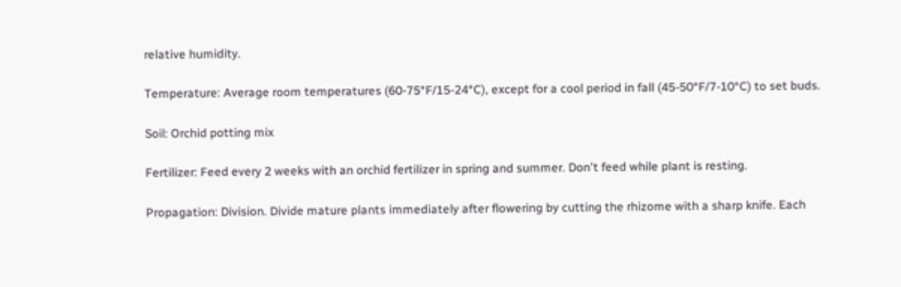relative humidity.

Temperature: Average room temperatures (60-75°F/15-24°C), except for a cool period in fall (45-50°F/7-10°C) to set buds.

Soil: Orchid potting mix

Fertilizer: Feed every 2 weeks with an orchid fertilizer in spring and summer. Don't feed while plant is resting.

Propagation: Division. Divide mature plants immediately after flowering by cutting the rhizome with a sharp knife. Each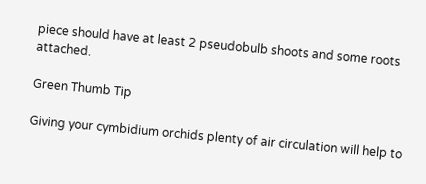piece should have at least 2 pseudobulb shoots and some roots attached.

Green Thumb Tip

Giving your cymbidium orchids plenty of air circulation will help to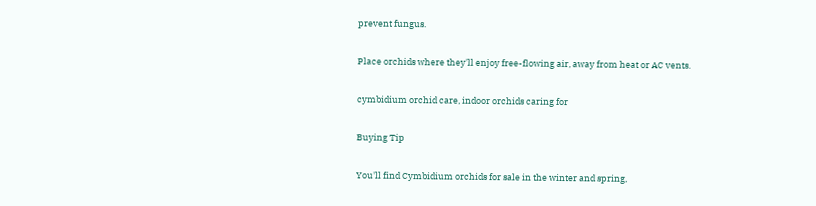prevent fungus.

Place orchids where they'll enjoy free-flowing air, away from heat or AC vents.

cymbidium orchid care, indoor orchids caring for

Buying Tip

You'll find Cymbidium orchids for sale in the winter and spring,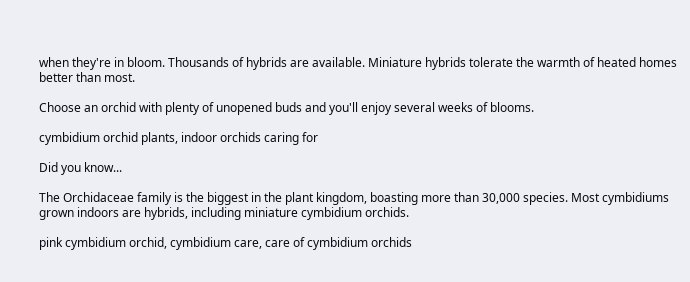when they're in bloom. Thousands of hybrids are available. Miniature hybrids tolerate the warmth of heated homes better than most.

Choose an orchid with plenty of unopened buds and you'll enjoy several weeks of blooms.

cymbidium orchid plants, indoor orchids caring for

Did you know...

The Orchidaceae family is the biggest in the plant kingdom, boasting more than 30,000 species. Most cymbidiums grown indoors are hybrids, including miniature cymbidium orchids.

pink cymbidium orchid, cymbidium care, care of cymbidium orchids